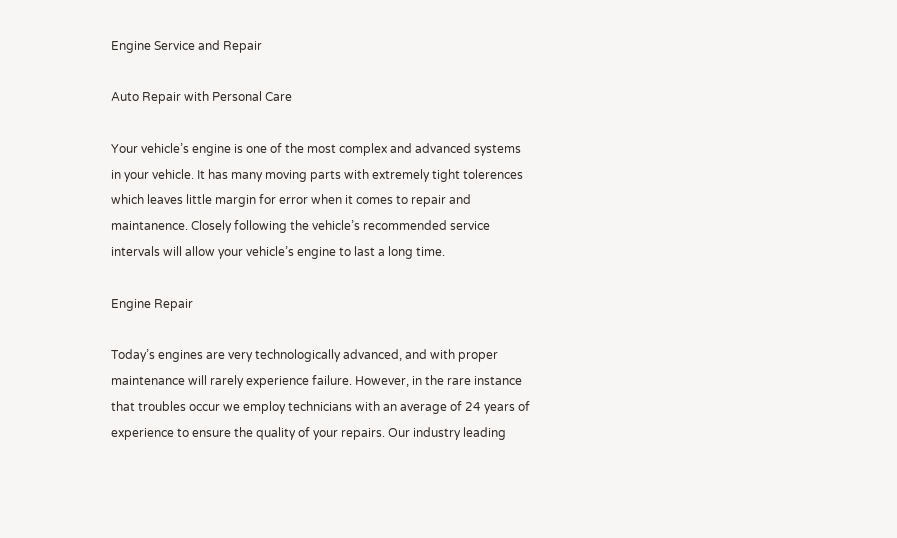Engine Service and Repair

Auto Repair with Personal Care

Your vehicle’s engine is one of the most complex and advanced systems in your vehicle. It has many moving parts with extremely tight tolerences which leaves little margin for error when it comes to repair and maintanence. Closely following the vehicle’s recommended service intervals will allow your vehicle’s engine to last a long time.

Engine Repair

Today’s engines are very technologically advanced, and with proper maintenance will rarely experience failure. However, in the rare instance that troubles occur we employ technicians with an average of 24 years of experience to ensure the quality of your repairs. Our industry leading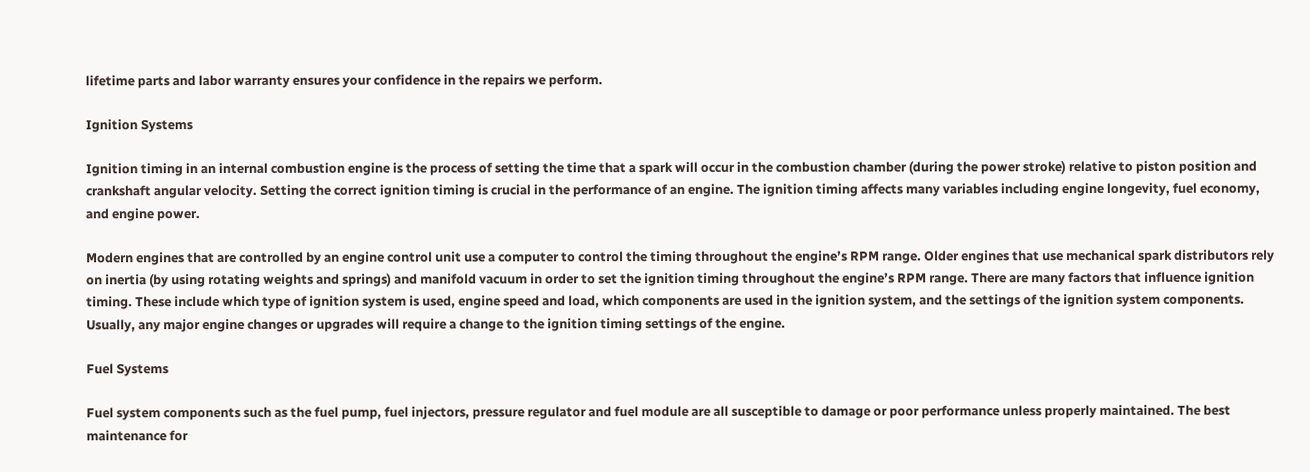lifetime parts and labor warranty ensures your confidence in the repairs we perform.

Ignition Systems

Ignition timing in an internal combustion engine is the process of setting the time that a spark will occur in the combustion chamber (during the power stroke) relative to piston position and crankshaft angular velocity. Setting the correct ignition timing is crucial in the performance of an engine. The ignition timing affects many variables including engine longevity, fuel economy, and engine power.

Modern engines that are controlled by an engine control unit use a computer to control the timing throughout the engine’s RPM range. Older engines that use mechanical spark distributors rely on inertia (by using rotating weights and springs) and manifold vacuum in order to set the ignition timing throughout the engine’s RPM range. There are many factors that influence ignition timing. These include which type of ignition system is used, engine speed and load, which components are used in the ignition system, and the settings of the ignition system components. Usually, any major engine changes or upgrades will require a change to the ignition timing settings of the engine.

Fuel Systems

Fuel system components such as the fuel pump, fuel injectors, pressure regulator and fuel module are all susceptible to damage or poor performance unless properly maintained. The best maintenance for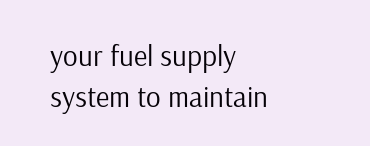your fuel supply system to maintain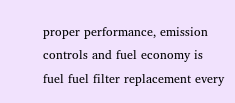proper performance, emission controls and fuel economy is fuel fuel filter replacement every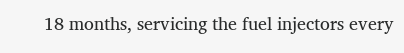18 months, servicing the fuel injectors every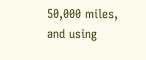50,000 miles, and using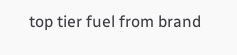top tier fuel from brand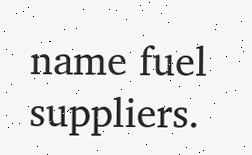name fuel suppliers.